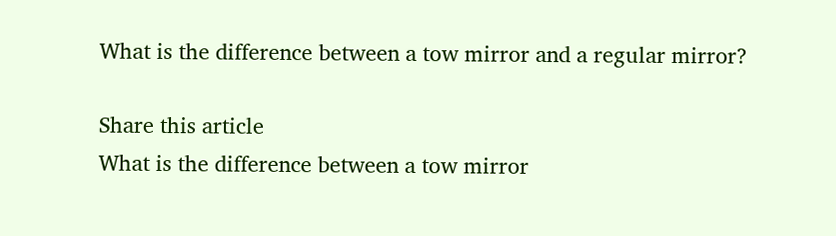What is the difference between a tow mirror and a regular mirror?

Share this article
What is the difference between a tow mirror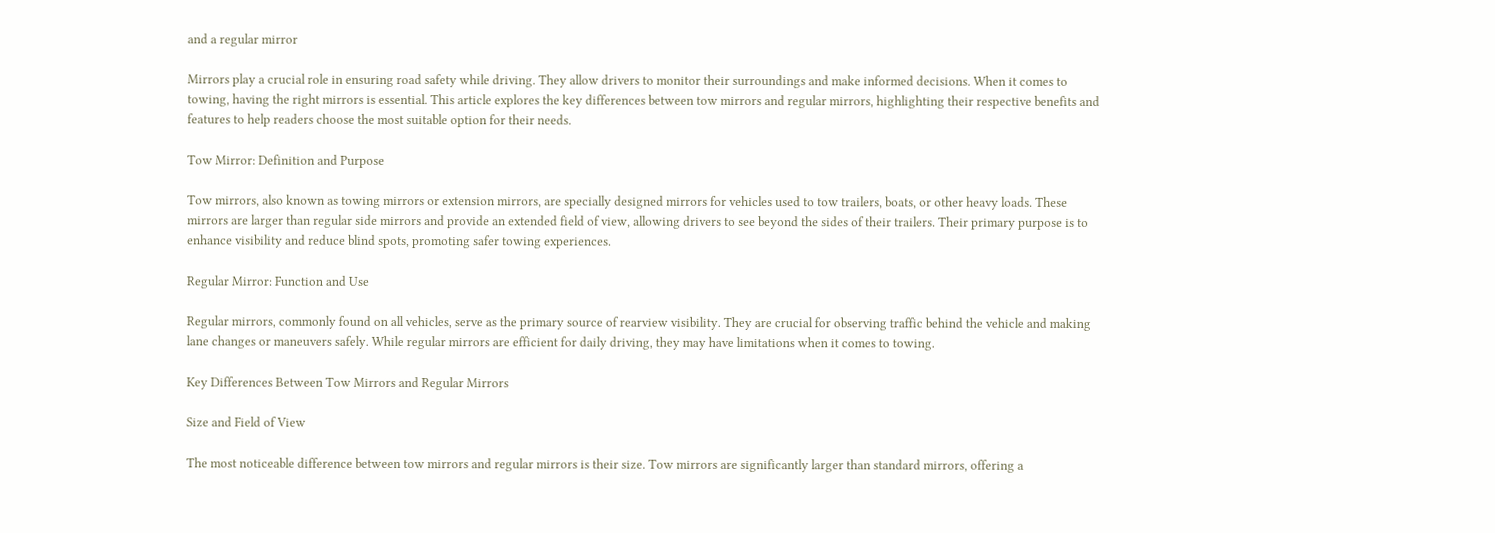and a regular mirror

Mirrors play a crucial role in ensuring road safety while driving. They allow drivers to monitor their surroundings and make informed decisions. When it comes to towing, having the right mirrors is essential. This article explores the key differences between tow mirrors and regular mirrors, highlighting their respective benefits and features to help readers choose the most suitable option for their needs.

Tow Mirror: Definition and Purpose

Tow mirrors, also known as towing mirrors or extension mirrors, are specially designed mirrors for vehicles used to tow trailers, boats, or other heavy loads. These mirrors are larger than regular side mirrors and provide an extended field of view, allowing drivers to see beyond the sides of their trailers. Their primary purpose is to enhance visibility and reduce blind spots, promoting safer towing experiences.

Regular Mirror: Function and Use

Regular mirrors, commonly found on all vehicles, serve as the primary source of rearview visibility. They are crucial for observing traffic behind the vehicle and making lane changes or maneuvers safely. While regular mirrors are efficient for daily driving, they may have limitations when it comes to towing.

Key Differences Between Tow Mirrors and Regular Mirrors

Size and Field of View

The most noticeable difference between tow mirrors and regular mirrors is their size. Tow mirrors are significantly larger than standard mirrors, offering a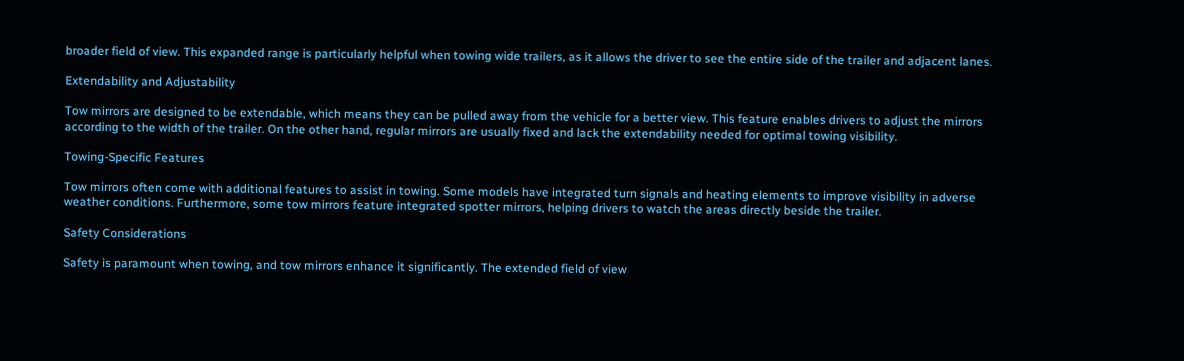broader field of view. This expanded range is particularly helpful when towing wide trailers, as it allows the driver to see the entire side of the trailer and adjacent lanes.

Extendability and Adjustability

Tow mirrors are designed to be extendable, which means they can be pulled away from the vehicle for a better view. This feature enables drivers to adjust the mirrors according to the width of the trailer. On the other hand, regular mirrors are usually fixed and lack the extendability needed for optimal towing visibility.

Towing-Specific Features

Tow mirrors often come with additional features to assist in towing. Some models have integrated turn signals and heating elements to improve visibility in adverse weather conditions. Furthermore, some tow mirrors feature integrated spotter mirrors, helping drivers to watch the areas directly beside the trailer.

Safety Considerations

Safety is paramount when towing, and tow mirrors enhance it significantly. The extended field of view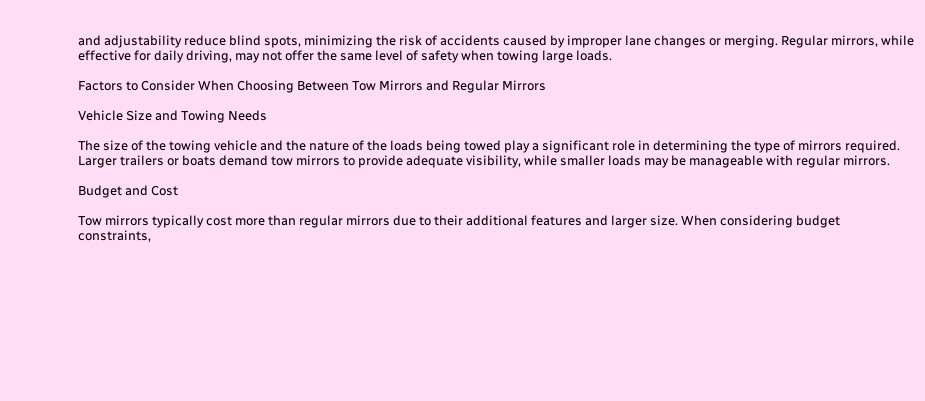and adjustability reduce blind spots, minimizing the risk of accidents caused by improper lane changes or merging. Regular mirrors, while effective for daily driving, may not offer the same level of safety when towing large loads.

Factors to Consider When Choosing Between Tow Mirrors and Regular Mirrors

Vehicle Size and Towing Needs

The size of the towing vehicle and the nature of the loads being towed play a significant role in determining the type of mirrors required. Larger trailers or boats demand tow mirrors to provide adequate visibility, while smaller loads may be manageable with regular mirrors.

Budget and Cost

Tow mirrors typically cost more than regular mirrors due to their additional features and larger size. When considering budget constraints,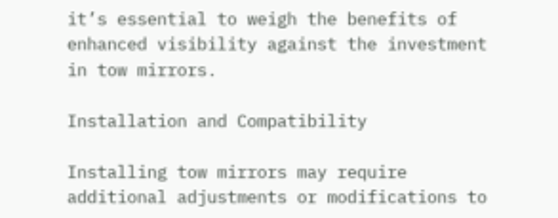it’s essential to weigh the benefits of enhanced visibility against the investment in tow mirrors.

Installation and Compatibility

Installing tow mirrors may require additional adjustments or modifications to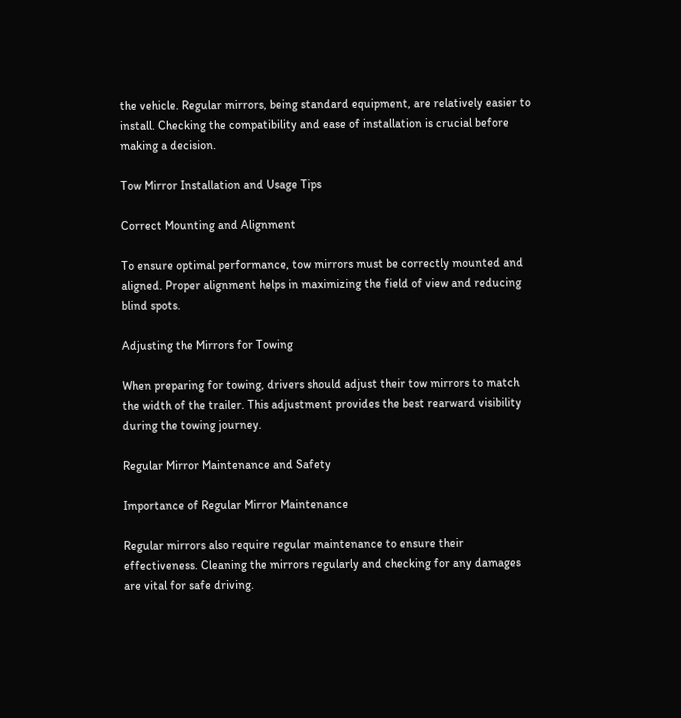the vehicle. Regular mirrors, being standard equipment, are relatively easier to install. Checking the compatibility and ease of installation is crucial before making a decision.

Tow Mirror Installation and Usage Tips

Correct Mounting and Alignment

To ensure optimal performance, tow mirrors must be correctly mounted and aligned. Proper alignment helps in maximizing the field of view and reducing blind spots.

Adjusting the Mirrors for Towing

When preparing for towing, drivers should adjust their tow mirrors to match the width of the trailer. This adjustment provides the best rearward visibility during the towing journey.

Regular Mirror Maintenance and Safety

Importance of Regular Mirror Maintenance

Regular mirrors also require regular maintenance to ensure their effectiveness. Cleaning the mirrors regularly and checking for any damages are vital for safe driving.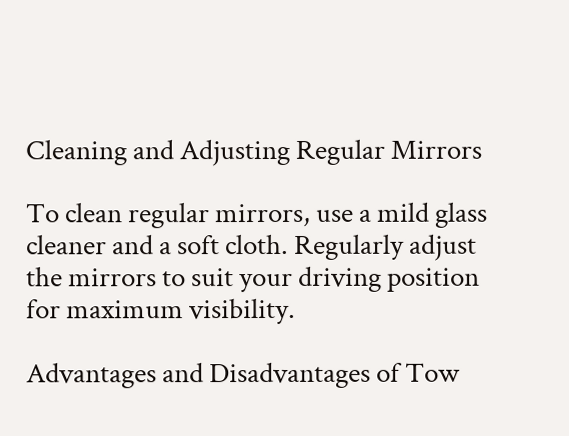Cleaning and Adjusting Regular Mirrors

To clean regular mirrors, use a mild glass cleaner and a soft cloth. Regularly adjust the mirrors to suit your driving position for maximum visibility.

Advantages and Disadvantages of Tow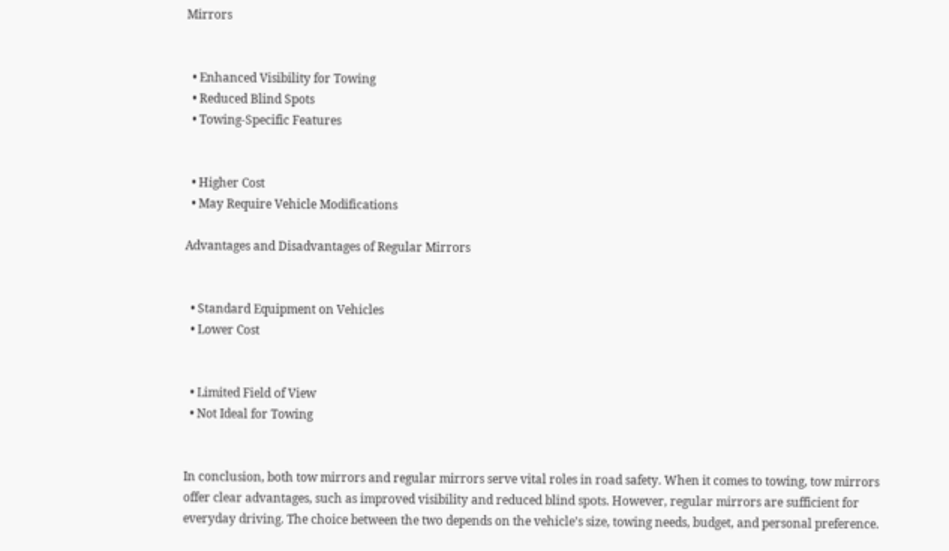Mirrors


  • Enhanced Visibility for Towing
  • Reduced Blind Spots
  • Towing-Specific Features


  • Higher Cost
  • May Require Vehicle Modifications

Advantages and Disadvantages of Regular Mirrors


  • Standard Equipment on Vehicles
  • Lower Cost


  • Limited Field of View
  • Not Ideal for Towing


In conclusion, both tow mirrors and regular mirrors serve vital roles in road safety. When it comes to towing, tow mirrors offer clear advantages, such as improved visibility and reduced blind spots. However, regular mirrors are sufficient for everyday driving. The choice between the two depends on the vehicle’s size, towing needs, budget, and personal preference.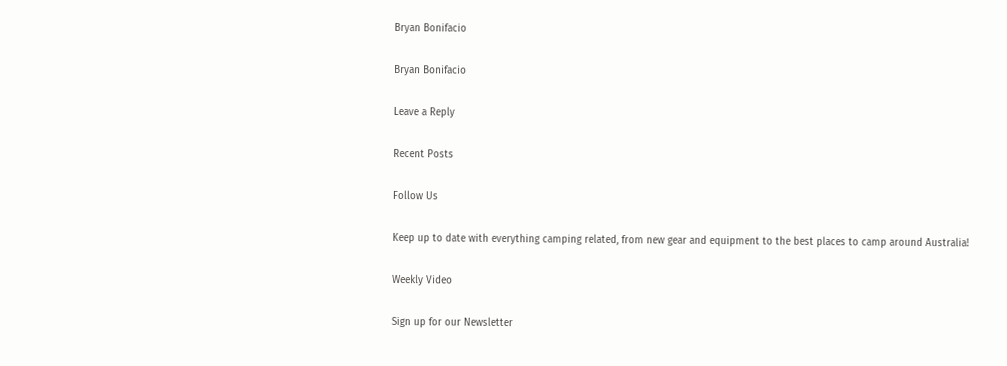Bryan Bonifacio

Bryan Bonifacio

Leave a Reply

Recent Posts

Follow Us

Keep up to date with everything camping related, from new gear and equipment to the best places to camp around Australia!

Weekly Video

Sign up for our Newsletter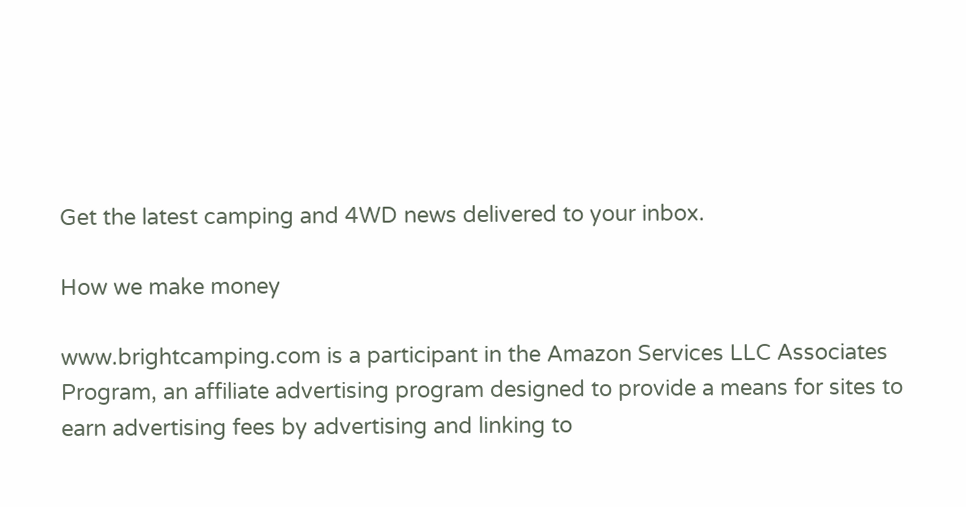Get the latest camping and 4WD news delivered to your inbox.

How we make money

www.brightcamping.com is a participant in the Amazon Services LLC Associates Program, an affiliate advertising program designed to provide a means for sites to earn advertising fees by advertising and linking to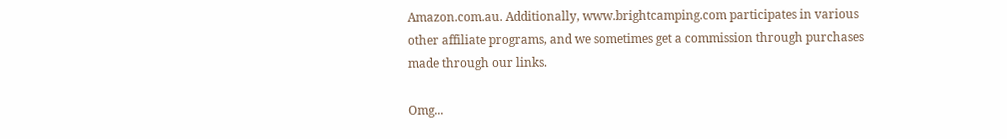Amazon.com.au. Additionally, www.brightcamping.com participates in various other affiliate programs, and we sometimes get a commission through purchases made through our links.

Omg...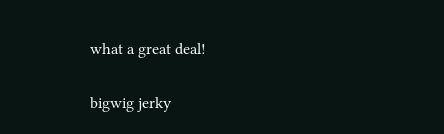what a great deal!

bigwig jerky